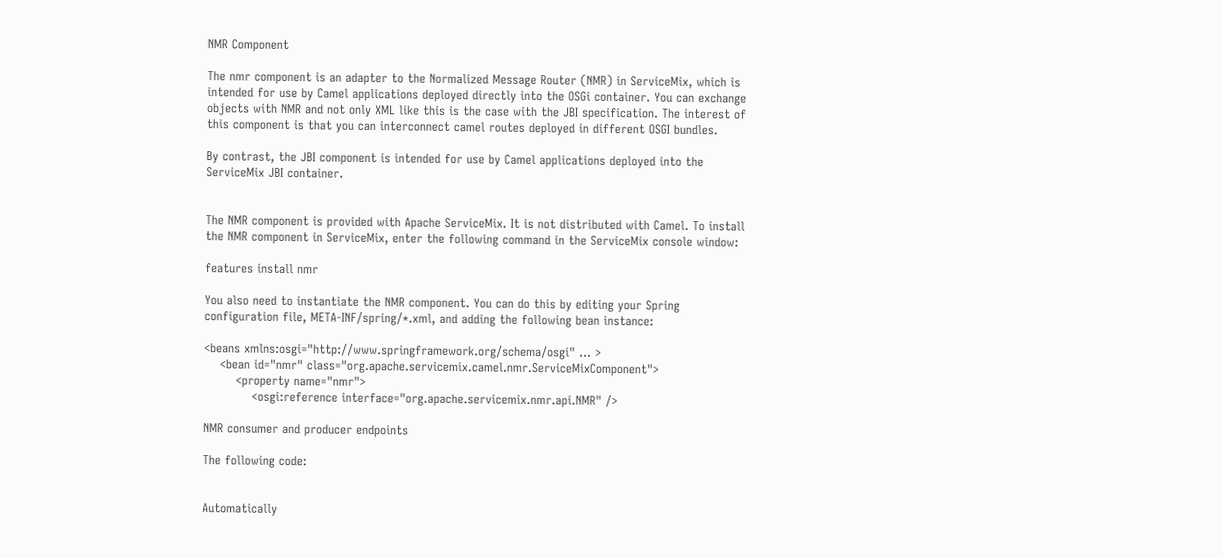NMR Component

The nmr component is an adapter to the Normalized Message Router (NMR) in ServiceMix, which is intended for use by Camel applications deployed directly into the OSGi container. You can exchange objects with NMR and not only XML like this is the case with the JBI specification. The interest of this component is that you can interconnect camel routes deployed in different OSGI bundles.

By contrast, the JBI component is intended for use by Camel applications deployed into the ServiceMix JBI container.


The NMR component is provided with Apache ServiceMix. It is not distributed with Camel. To install the NMR component in ServiceMix, enter the following command in the ServiceMix console window:

features install nmr

You also need to instantiate the NMR component. You can do this by editing your Spring configuration file, META-INF/spring/*.xml, and adding the following bean instance:

<beans xmlns:osgi="http://www.springframework.org/schema/osgi" ... >
    <bean id="nmr" class="org.apache.servicemix.camel.nmr.ServiceMixComponent">
        <property name="nmr">
            <osgi:reference interface="org.apache.servicemix.nmr.api.NMR" />

NMR consumer and producer endpoints

The following code:


Automatically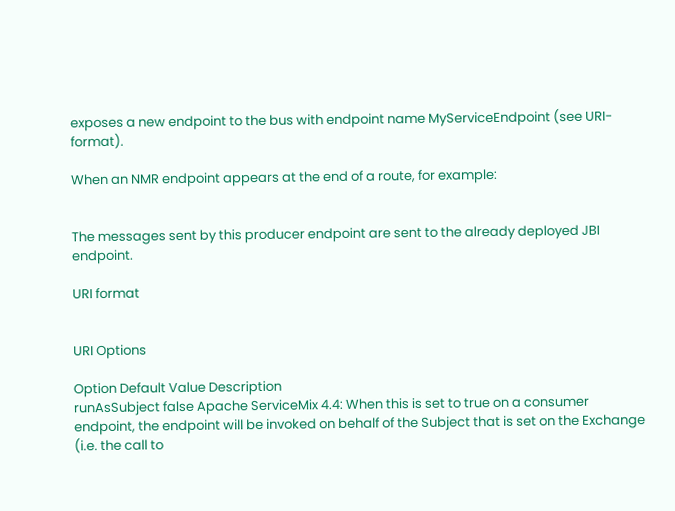exposes a new endpoint to the bus with endpoint name MyServiceEndpoint (see URI-format).

When an NMR endpoint appears at the end of a route, for example:


The messages sent by this producer endpoint are sent to the already deployed JBI endpoint.

URI format


URI Options

Option Default Value Description
runAsSubject false Apache ServiceMix 4.4: When this is set to true on a consumer endpoint, the endpoint will be invoked on behalf of the Subject that is set on the Exchange (i.e. the call to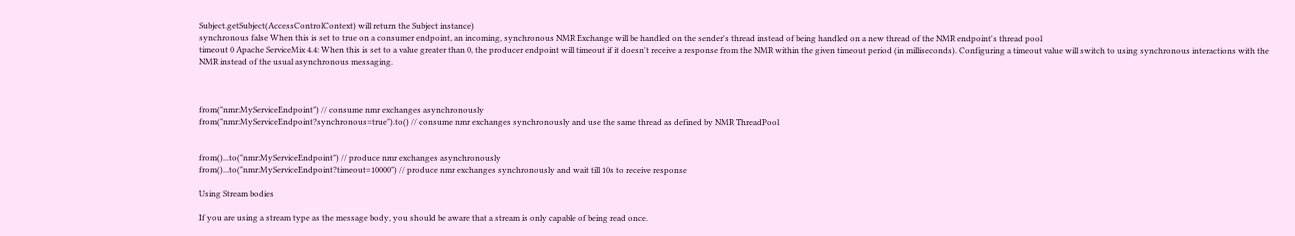Subject.getSubject(AccessControlContext) will return the Subject instance)
synchronous false When this is set to true on a consumer endpoint, an incoming, synchronous NMR Exchange will be handled on the sender's thread instead of being handled on a new thread of the NMR endpoint's thread pool
timeout 0 Apache ServiceMix 4.4: When this is set to a value greater than 0, the producer endpoint will timeout if it doesn't receive a response from the NMR within the given timeout period (in milliseconds). Configuring a timeout value will switch to using synchronous interactions with the NMR instead of the usual asynchronous messaging.



from("nmr:MyServiceEndpoint") // consume nmr exchanges asynchronously
from("nmr:MyServiceEndpoint?synchronous=true").to() // consume nmr exchanges synchronously and use the same thread as defined by NMR ThreadPool


from()...to("nmr:MyServiceEndpoint") // produce nmr exchanges asynchronously
from()...to("nmr:MyServiceEndpoint?timeout=10000") // produce nmr exchanges synchronously and wait till 10s to receive response

Using Stream bodies

If you are using a stream type as the message body, you should be aware that a stream is only capable of being read once.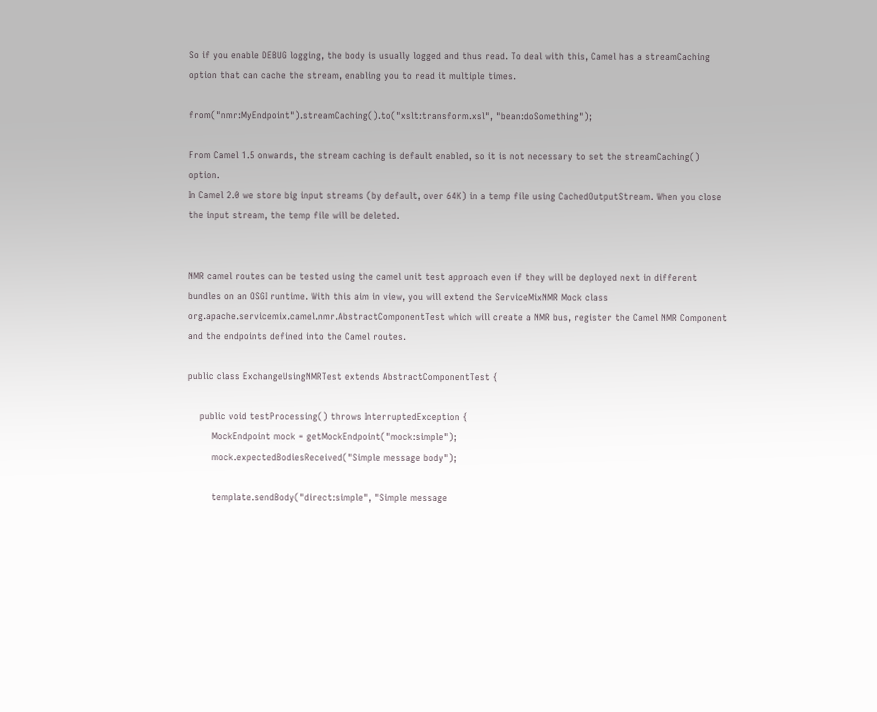So if you enable DEBUG logging, the body is usually logged and thus read. To deal with this, Camel has a streamCaching option that can cache the stream, enabling you to read it multiple times.

from("nmr:MyEndpoint").streamCaching().to("xslt:transform.xsl", "bean:doSomething");

From Camel 1.5 onwards, the stream caching is default enabled, so it is not necessary to set the streamCaching() option.
In Camel 2.0 we store big input streams (by default, over 64K) in a temp file using CachedOutputStream. When you close the input stream, the temp file will be deleted.


NMR camel routes can be tested using the camel unit test approach even if they will be deployed next in different bundles on an OSGI runtime. With this aim in view, you will extend the ServiceMixNMR Mock class org.apache.servicemix.camel.nmr.AbstractComponentTest which will create a NMR bus, register the Camel NMR Component and the endpoints defined into the Camel routes.

public class ExchangeUsingNMRTest extends AbstractComponentTest {

    public void testProcessing() throws InterruptedException {
        MockEndpoint mock = getMockEndpoint("mock:simple");
        mock.expectedBodiesReceived("Simple message body");

        template.sendBody("direct:simple", "Simple message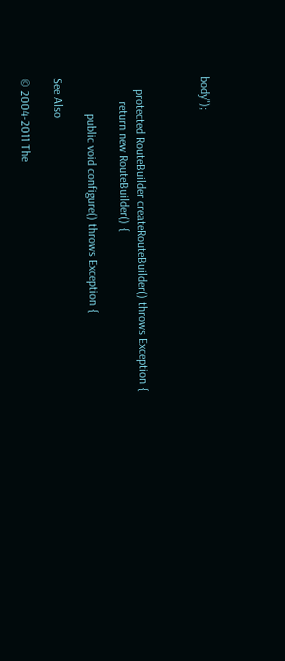body");



    protected RouteBuilder createRouteBuilder() throws Exception {
        return new RouteBuilder() {

            public void configure() throws Exception {

See Also

© 2004-2011 The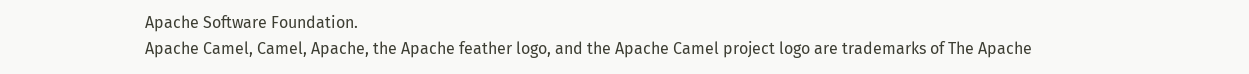Apache Software Foundation.
Apache Camel, Camel, Apache, the Apache feather logo, and the Apache Camel project logo are trademarks of The Apache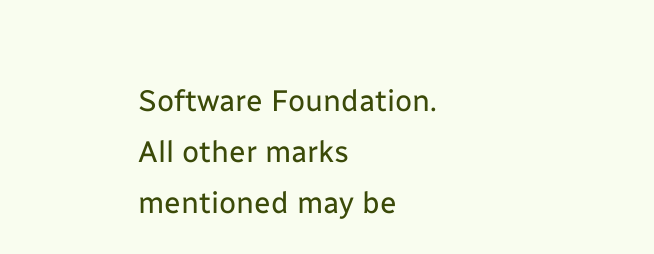Software Foundation. All other marks mentioned may be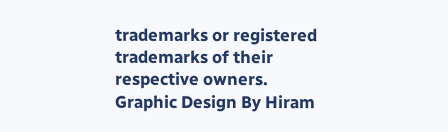trademarks or registered trademarks of their respective owners.
Graphic Design By Hiram